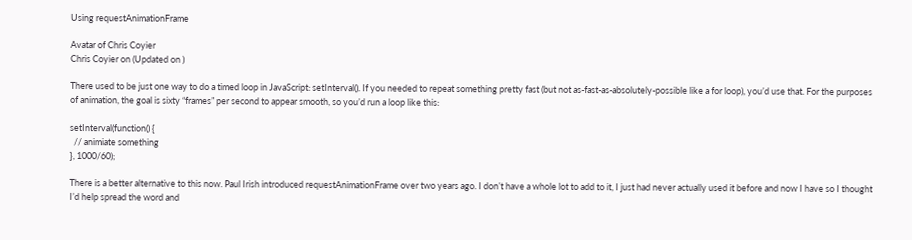Using requestAnimationFrame

Avatar of Chris Coyier
Chris Coyier on (Updated on )

There used to be just one way to do a timed loop in JavaScript: setInterval(). If you needed to repeat something pretty fast (but not as-fast-as-absolutely-possible like a for loop), you’d use that. For the purposes of animation, the goal is sixty “frames” per second to appear smooth, so you’d run a loop like this:

setInterval(function() {
  // animiate something
}, 1000/60);

There is a better alternative to this now. Paul Irish introduced requestAnimationFrame over two years ago. I don’t have a whole lot to add to it, I just had never actually used it before and now I have so I thought I’d help spread the word and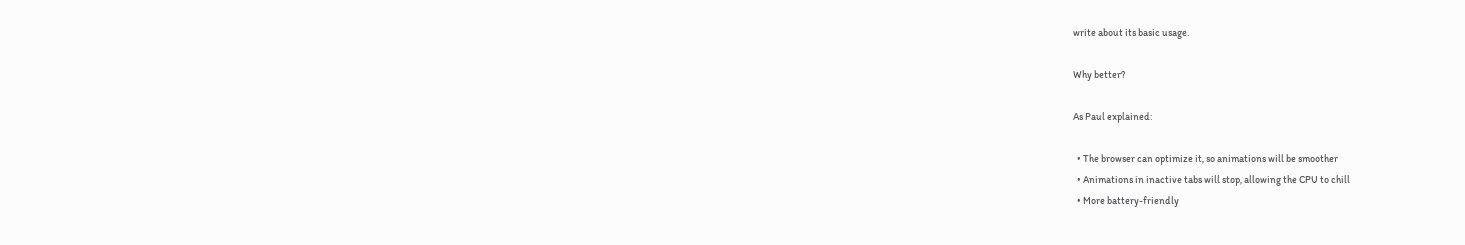write about its basic usage.

Why better?

As Paul explained:

  • The browser can optimize it, so animations will be smoother
  • Animations in inactive tabs will stop, allowing the CPU to chill
  • More battery-friendly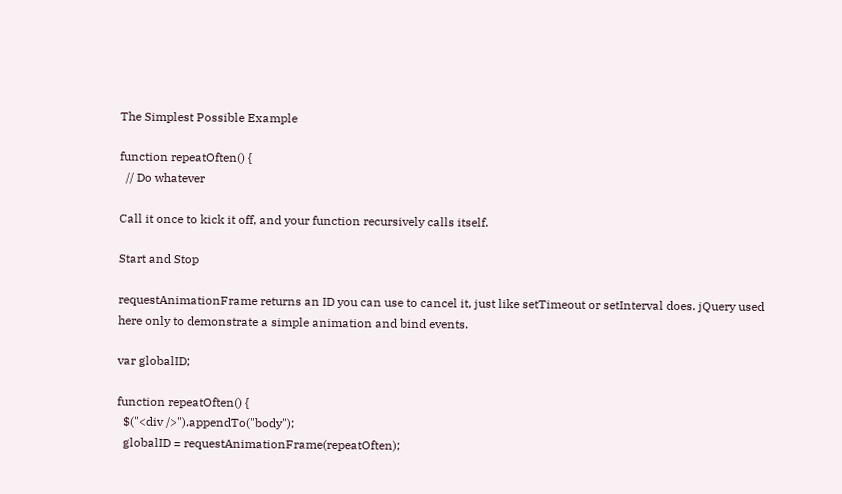The Simplest Possible Example

function repeatOften() {
  // Do whatever

Call it once to kick it off, and your function recursively calls itself.

Start and Stop

requestAnimationFrame returns an ID you can use to cancel it, just like setTimeout or setInterval does. jQuery used here only to demonstrate a simple animation and bind events.

var globalID;

function repeatOften() {
  $("<div />").appendTo("body");
  globalID = requestAnimationFrame(repeatOften);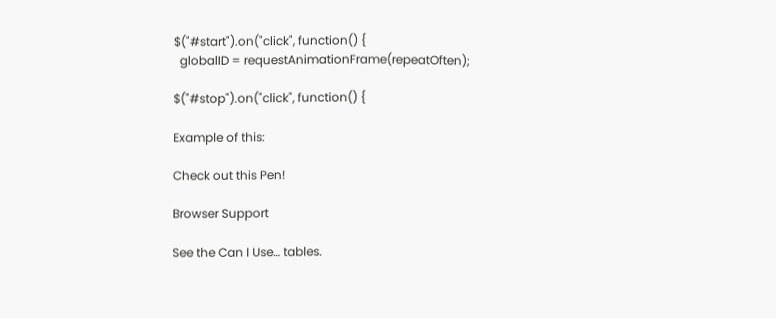$("#start").on("click", function() {
  globalID = requestAnimationFrame(repeatOften);

$("#stop").on("click", function() {

Example of this:

Check out this Pen!

Browser Support

See the Can I Use… tables.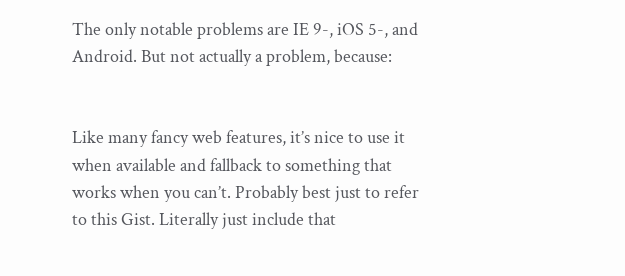The only notable problems are IE 9-, iOS 5-, and Android. But not actually a problem, because:


Like many fancy web features, it’s nice to use it when available and fallback to something that works when you can’t. Probably best just to refer to this Gist. Literally just include that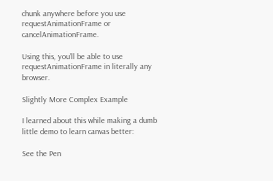chunk anywhere before you use requestAnimationFrame or cancelAnimationFrame.

Using this, you’ll be able to use requestAnimationFrame in literally any browser.

Slightly More Complex Example

I learned about this while making a dumb little demo to learn canvas better:

See the Pen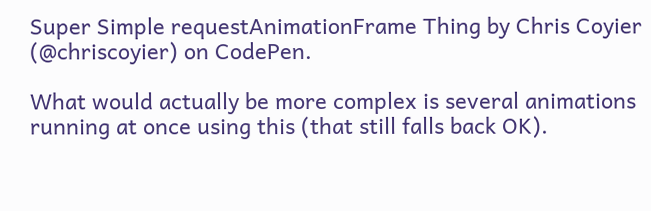Super Simple requestAnimationFrame Thing by Chris Coyier (@chriscoyier) on CodePen.

What would actually be more complex is several animations running at once using this (that still falls back OK).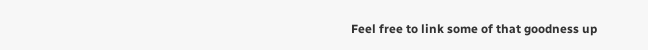Feel free to link some of that goodness up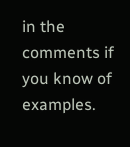in the comments if you know of examples.